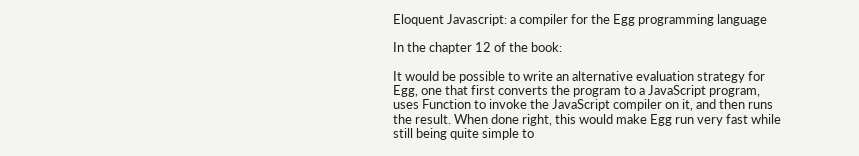Eloquent Javascript: a compiler for the Egg programming language

In the chapter 12 of the book:

It would be possible to write an alternative evaluation strategy for Egg, one that first converts the program to a JavaScript program, uses Function to invoke the JavaScript compiler on it, and then runs the result. When done right, this would make Egg run very fast while still being quite simple to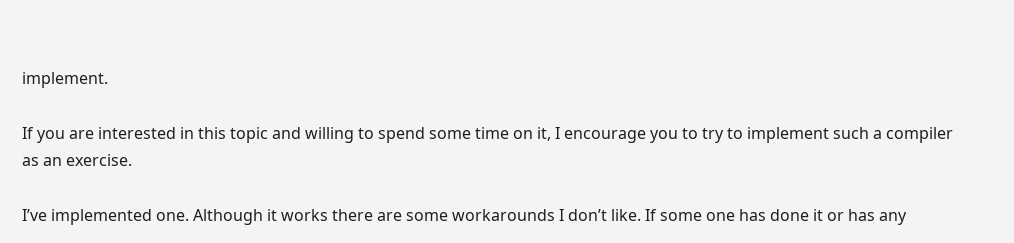implement.

If you are interested in this topic and willing to spend some time on it, I encourage you to try to implement such a compiler as an exercise.

I’ve implemented one. Although it works there are some workarounds I don’t like. If some one has done it or has any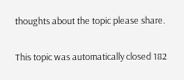thoughts about the topic please share.

This topic was automatically closed 182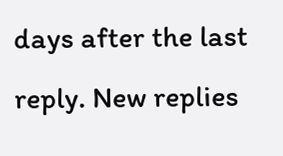days after the last reply. New replies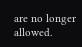are no longer allowed.